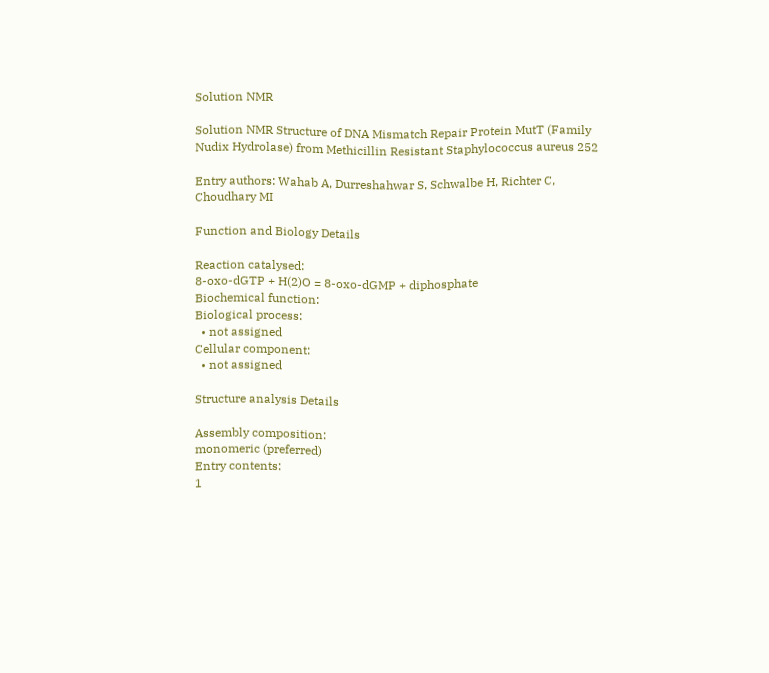Solution NMR

Solution NMR Structure of DNA Mismatch Repair Protein MutT (Family Nudix Hydrolase) from Methicillin Resistant Staphylococcus aureus 252

Entry authors: Wahab A, Durreshahwar S, Schwalbe H, Richter C, Choudhary MI

Function and Biology Details

Reaction catalysed:
8-oxo-dGTP + H(2)O = 8-oxo-dGMP + diphosphate
Biochemical function:
Biological process:
  • not assigned
Cellular component:
  • not assigned

Structure analysis Details

Assembly composition:
monomeric (preferred)
Entry contents:
1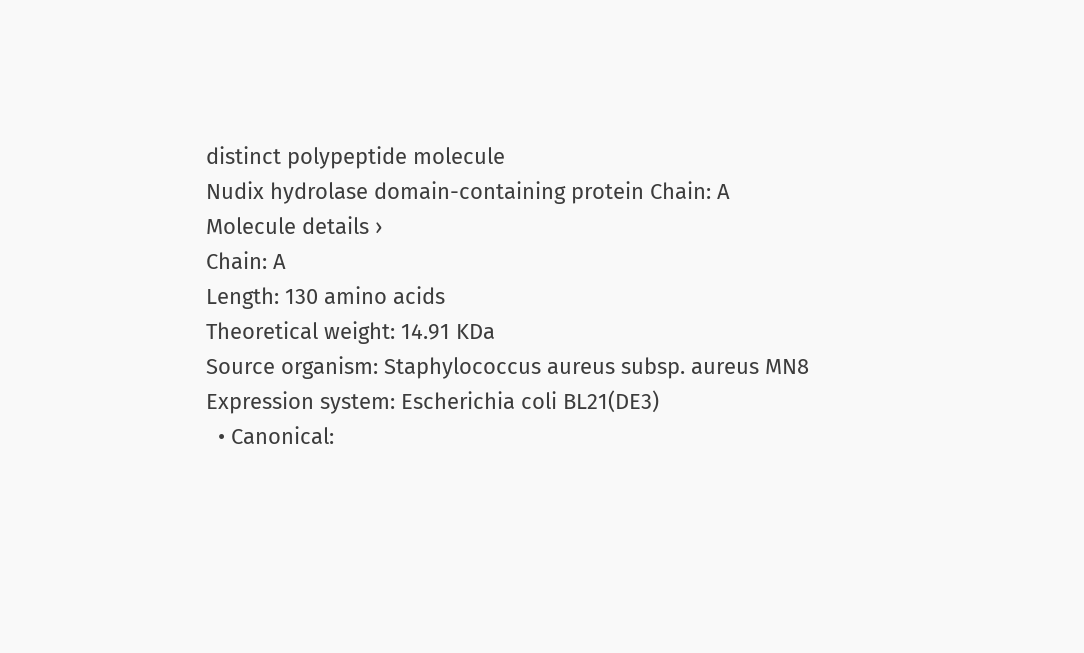distinct polypeptide molecule
Nudix hydrolase domain-containing protein Chain: A
Molecule details ›
Chain: A
Length: 130 amino acids
Theoretical weight: 14.91 KDa
Source organism: Staphylococcus aureus subsp. aureus MN8
Expression system: Escherichia coli BL21(DE3)
  • Canonical: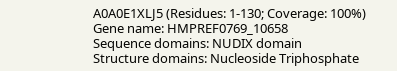A0A0E1XLJ5 (Residues: 1-130; Coverage: 100%)
Gene name: HMPREF0769_10658
Sequence domains: NUDIX domain
Structure domains: Nucleoside Triphosphate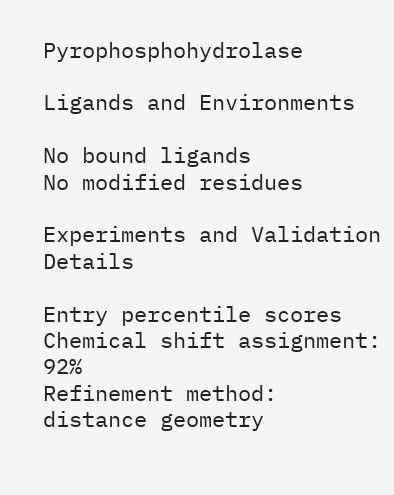Pyrophosphohydrolase

Ligands and Environments

No bound ligands
No modified residues

Experiments and Validation Details

Entry percentile scores
Chemical shift assignment: 92%
Refinement method: distance geometry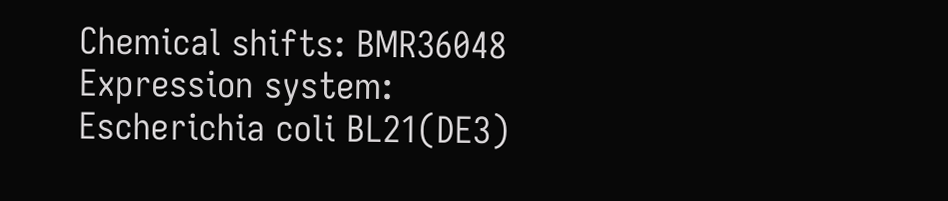Chemical shifts: BMR36048
Expression system: Escherichia coli BL21(DE3)